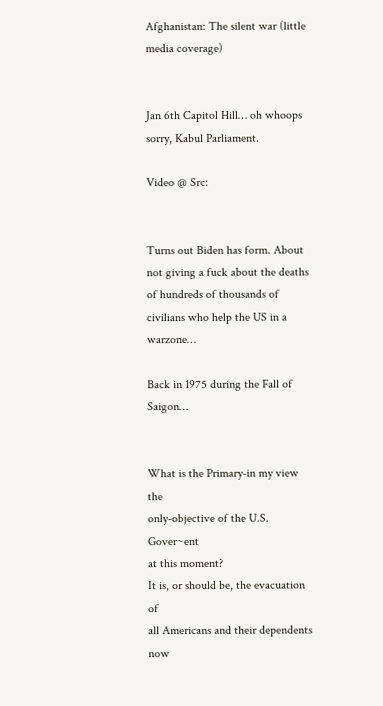Afghanistan: The silent war (little media coverage)


Jan 6th Capitol Hill… oh whoops sorry, Kabul Parliament.

Video @ Src:


Turns out Biden has form. About not giving a fuck about the deaths of hundreds of thousands of civilians who help the US in a warzone…

Back in 1975 during the Fall of Saigon…


What is the Primary-in my view the
only-objective of the U.S. Gover~ent
at this moment?
It is, or should be, the evacuation of
all Americans and their dependents now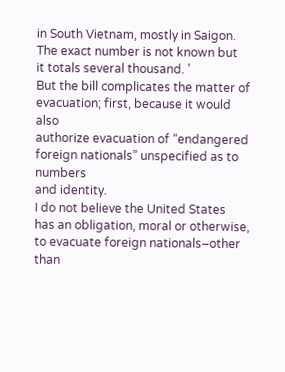in South Vietnam, mostly in Saigon.
The exact number is not known but
it totals several thousand. ’
But the bill complicates the matter of
evacuation; first, because it would also
authorize evacuation of “endangered
foreign nationals” unspecified as to numbers
and identity.
I do not believe the United States
has an obligation, moral or otherwise,
to evacuate foreign nationals–other
than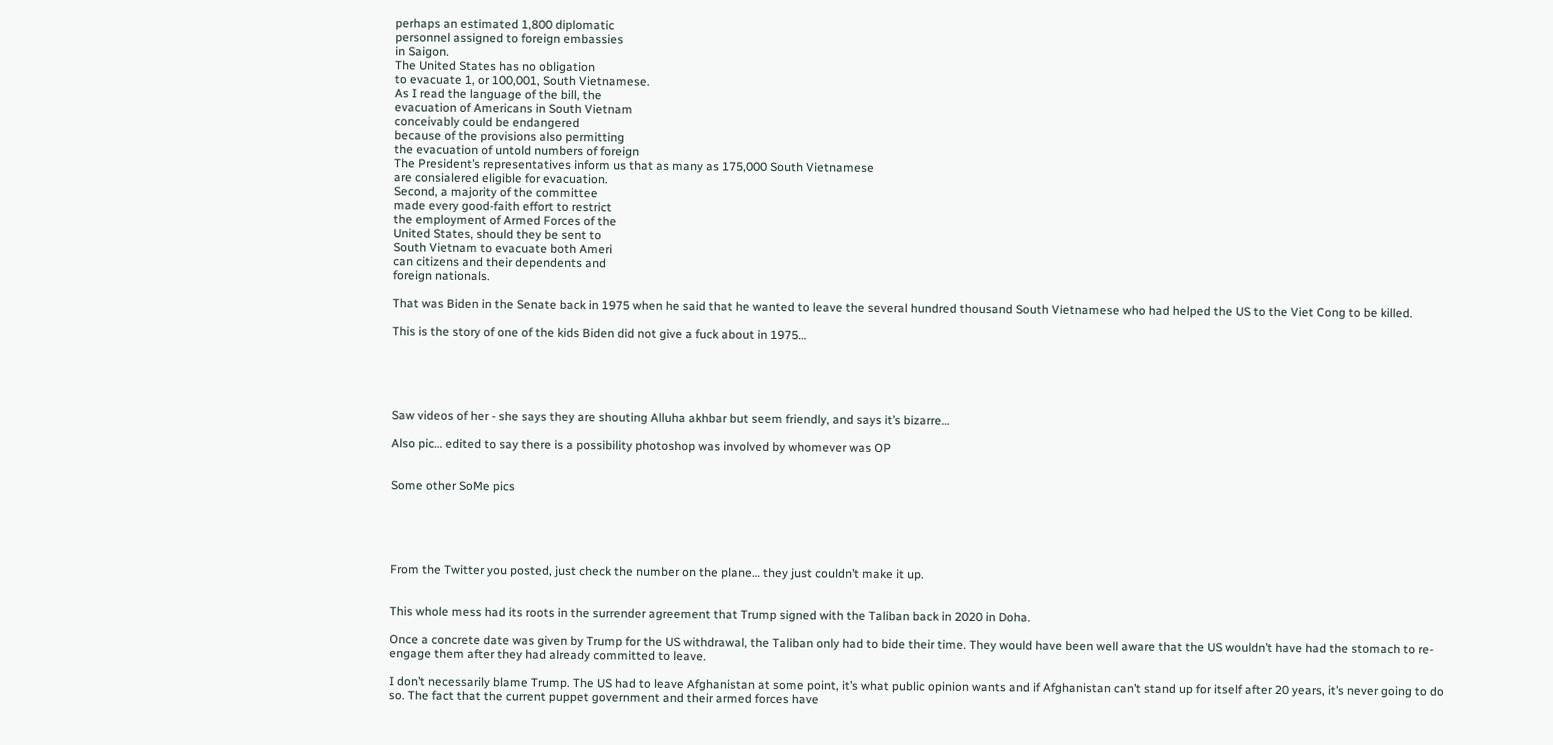perhaps an estimated 1,800 diplomatic
personnel assigned to foreign embassies
in Saigon.
The United States has no obligation
to evacuate 1, or 100,001, South Vietnamese.
As I read the language of the bill, the
evacuation of Americans in South Vietnam
conceivably could be endangered
because of the provisions also permitting
the evacuation of untold numbers of foreign
The President’s representatives inform us that as many as 175,000 South Vietnamese
are consialered eligible for evacuation.
Second, a majority of the committee
made every good-faith effort to restrict
the employment of Armed Forces of the
United States, should they be sent to
South Vietnam to evacuate both Ameri
can citizens and their dependents and
foreign nationals.

That was Biden in the Senate back in 1975 when he said that he wanted to leave the several hundred thousand South Vietnamese who had helped the US to the Viet Cong to be killed.

This is the story of one of the kids Biden did not give a fuck about in 1975…





Saw videos of her - she says they are shouting Alluha akhbar but seem friendly, and says it’s bizarre…

Also pic… edited to say there is a possibility photoshop was involved by whomever was OP


Some other SoMe pics





From the Twitter you posted, just check the number on the plane… they just couldn’t make it up.


This whole mess had its roots in the surrender agreement that Trump signed with the Taliban back in 2020 in Doha.

Once a concrete date was given by Trump for the US withdrawal, the Taliban only had to bide their time. They would have been well aware that the US wouldn’t have had the stomach to re-engage them after they had already committed to leave.

I don’t necessarily blame Trump. The US had to leave Afghanistan at some point, it’s what public opinion wants and if Afghanistan can’t stand up for itself after 20 years, it’s never going to do so. The fact that the current puppet government and their armed forces have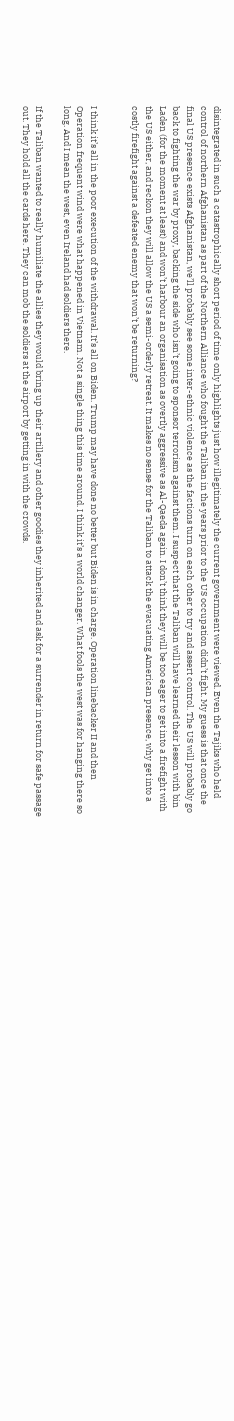disintegrated in such a catastrophically short period of time only highlights just how illegitimately the current government were viewed. Even the Tajiks who held control of northern Afghanistan as part of the Northern Alliance who fought the Taliban in the years prior to the US occupation didn’t fight. My guess is that once the final US presence exists Afghanistan, we’ll probably see some inter-ethnic violence as the factions turn on each other to try and assert control. The US will probably go back to fighting the war by proxy, backing the side who isn’t going to sponsor terrorism against them. I suspect that the Taliban will have learned their lesson with bin Laden (for the moment at least) and won’t harbour an organisation as overtly aggressive as Al-Qaeda again. I don’t think they will be too eager to get into a firefight with the US either, and reckon they will allow the US a semi-orderly retreat. It makes no sense for the Taliban to attack the evacuating American presence, why get into a costly firefight against a defeated enemy that won’t be returning?


I think it’s all in the poor execution of the withdrawal. It’s all on Biden. Trump may have done no better but Biden is in charge. Operation linebacker II and then Operation frequent wind were what happened in Vietnam. Not a single thing this time around. I think it’s a world changer. What fools the west was for hanging there so long. And I mean the west, even Ireland had soldiers there.

If the Taliban wanted to really humiliate the allies they would bring up their artillery and other goodies they inherited and ask for a surrender in return for safe passage out. They hold all the cards here. They can mob the soldiers at the airport by getting in with the crowds.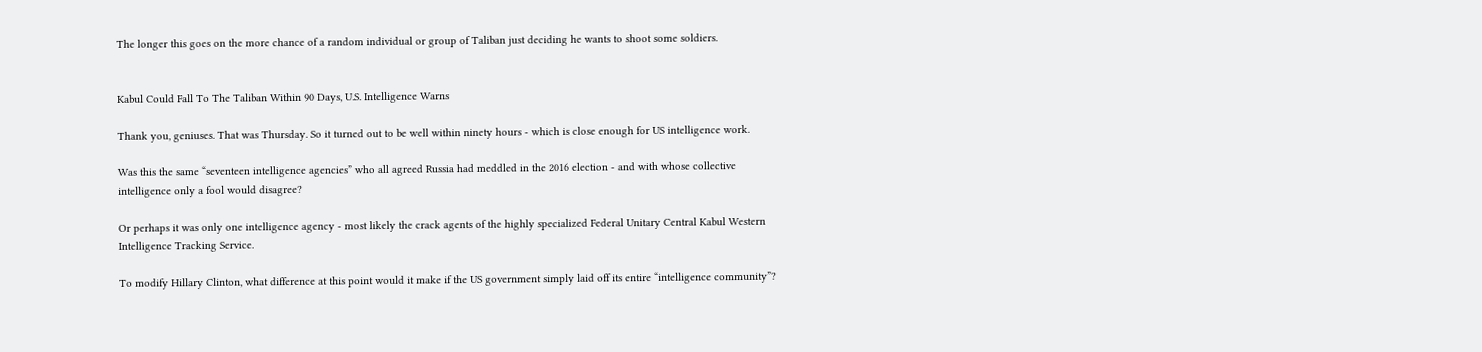The longer this goes on the more chance of a random individual or group of Taliban just deciding he wants to shoot some soldiers.


Kabul Could Fall To The Taliban Within 90 Days, U.S. Intelligence Warns

Thank you, geniuses. That was Thursday. So it turned out to be well within ninety hours - which is close enough for US intelligence work.

Was this the same “seventeen intelligence agencies” who all agreed Russia had meddled in the 2016 election - and with whose collective intelligence only a fool would disagree?

Or perhaps it was only one intelligence agency - most likely the crack agents of the highly specialized Federal Unitary Central Kabul Western Intelligence Tracking Service.

To modify Hillary Clinton, what difference at this point would it make if the US government simply laid off its entire “intelligence community”?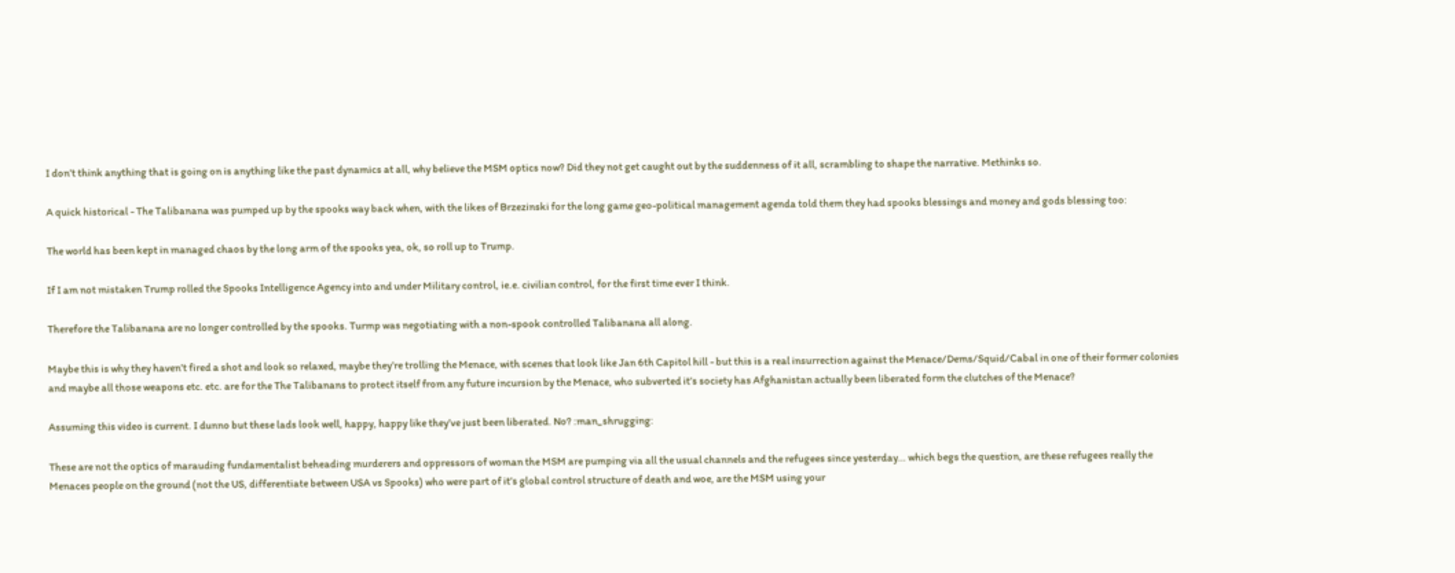I don’t think anything that is going on is anything like the past dynamics at all, why believe the MSM optics now? Did they not get caught out by the suddenness of it all, scrambling to shape the narrative. Methinks so.

A quick historical - The Talibanana was pumped up by the spooks way back when, with the likes of Brzezinski for the long game geo-political management agenda told them they had spooks blessings and money and gods blessing too:

The world has been kept in managed chaos by the long arm of the spooks yea, ok, so roll up to Trump.

If I am not mistaken Trump rolled the Spooks Intelligence Agency into and under Military control, ie.e. civilian control, for the first time ever I think.

Therefore the Talibanana are no longer controlled by the spooks. Turmp was negotiating with a non-spook controlled Talibanana all along.

Maybe this is why they haven’t fired a shot and look so relaxed, maybe they’re trolling the Menace, with scenes that look like Jan 6th Capitol hill - but this is a real insurrection against the Menace/Dems/Squid/Cabal in one of their former colonies and maybe all those weapons etc. etc. are for the The Talibanans to protect itself from any future incursion by the Menace, who subverted it’s society has Afghanistan actually been liberated form the clutches of the Menace?

Assuming this video is current. I dunno but these lads look well, happy, happy like they’ve just been liberated. No? :man_shrugging:

These are not the optics of marauding fundamentalist beheading murderers and oppressors of woman the MSM are pumping via all the usual channels and the refugees since yesterday… which begs the question, are these refugees really the Menaces people on the ground (not the US, differentiate between USA vs Spooks) who were part of it’s global control structure of death and woe, are the MSM using your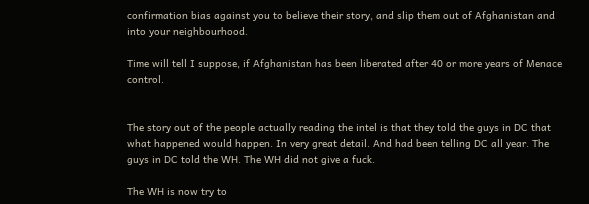confirmation bias against you to believe their story, and slip them out of Afghanistan and into your neighbourhood.

Time will tell I suppose, if Afghanistan has been liberated after 40 or more years of Menace control.


The story out of the people actually reading the intel is that they told the guys in DC that what happened would happen. In very great detail. And had been telling DC all year. The guys in DC told the WH. The WH did not give a fuck.

The WH is now try to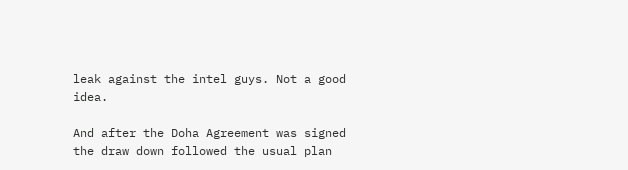leak against the intel guys. Not a good idea.

And after the Doha Agreement was signed the draw down followed the usual plan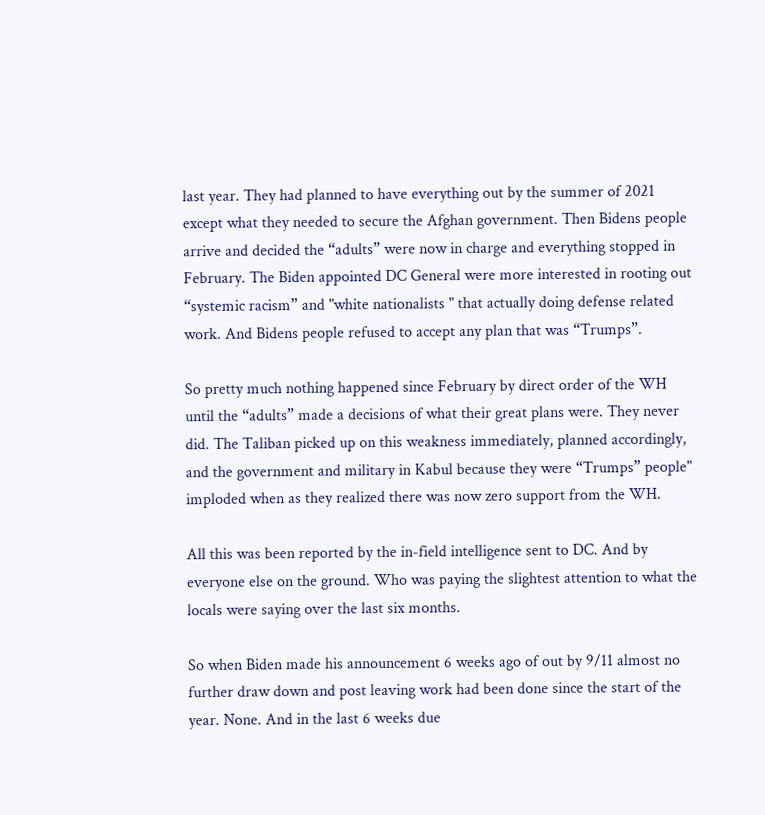last year. They had planned to have everything out by the summer of 2021 except what they needed to secure the Afghan government. Then Bidens people arrive and decided the “adults” were now in charge and everything stopped in February. The Biden appointed DC General were more interested in rooting out “systemic racism” and "white nationalists " that actually doing defense related work. And Bidens people refused to accept any plan that was “Trumps”.

So pretty much nothing happened since February by direct order of the WH until the “adults” made a decisions of what their great plans were. They never did. The Taliban picked up on this weakness immediately, planned accordingly, and the government and military in Kabul because they were “Trumps” people" imploded when as they realized there was now zero support from the WH.

All this was been reported by the in-field intelligence sent to DC. And by everyone else on the ground. Who was paying the slightest attention to what the locals were saying over the last six months.

So when Biden made his announcement 6 weeks ago of out by 9/11 almost no further draw down and post leaving work had been done since the start of the year. None. And in the last 6 weeks due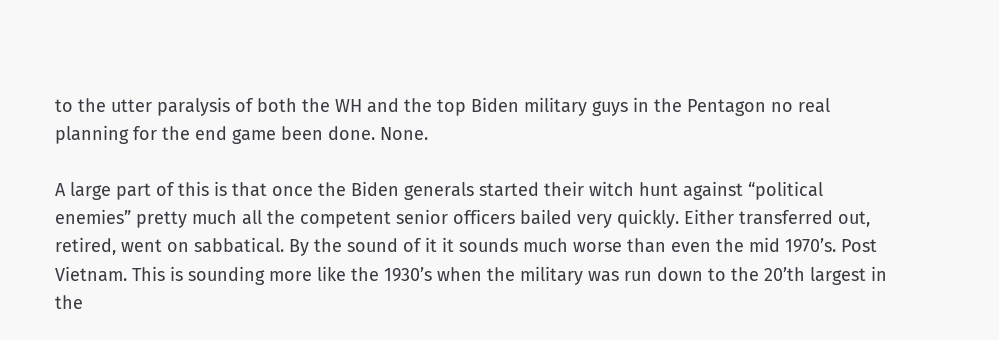to the utter paralysis of both the WH and the top Biden military guys in the Pentagon no real planning for the end game been done. None.

A large part of this is that once the Biden generals started their witch hunt against “political enemies” pretty much all the competent senior officers bailed very quickly. Either transferred out, retired, went on sabbatical. By the sound of it it sounds much worse than even the mid 1970’s. Post Vietnam. This is sounding more like the 1930’s when the military was run down to the 20’th largest in the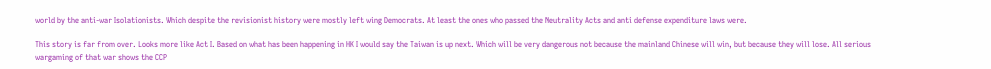world by the anti-war Isolationists. Which despite the revisionist history were mostly left wing Democrats. At least the ones who passed the Neutrality Acts and anti defense expenditure laws were.

This story is far from over. Looks more like Act I. Based on what has been happening in HK I would say the Taiwan is up next. Which will be very dangerous not because the mainland Chinese will win, but because they will lose. All serious wargaming of that war shows the CCP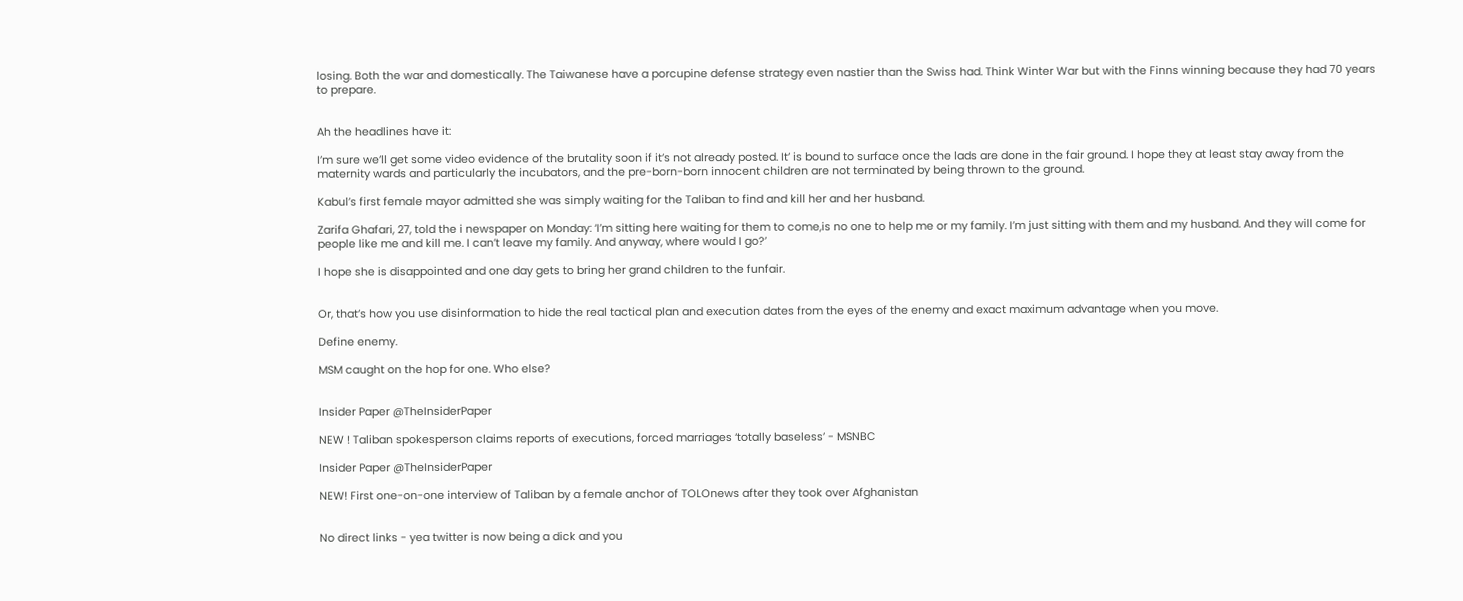losing. Both the war and domestically. The Taiwanese have a porcupine defense strategy even nastier than the Swiss had. Think Winter War but with the Finns winning because they had 70 years to prepare.


Ah the headlines have it:

I’m sure we’ll get some video evidence of the brutality soon if it’s not already posted. It’ is bound to surface once the lads are done in the fair ground. I hope they at least stay away from the maternity wards and particularly the incubators, and the pre-born-born innocent children are not terminated by being thrown to the ground.

Kabul’s first female mayor admitted she was simply waiting for the Taliban to find and kill her and her husband.

Zarifa Ghafari, 27, told the i newspaper on Monday: ‘I’m sitting here waiting for them to come,is no one to help me or my family. I’m just sitting with them and my husband. And they will come for people like me and kill me. I can’t leave my family. And anyway, where would I go?’

I hope she is disappointed and one day gets to bring her grand children to the funfair.


Or, that’s how you use disinformation to hide the real tactical plan and execution dates from the eyes of the enemy and exact maximum advantage when you move.

Define enemy.

MSM caught on the hop for one. Who else?


Insider Paper @TheInsiderPaper

NEW ! Taliban spokesperson claims reports of executions, forced marriages ‘totally baseless’ - MSNBC

Insider Paper @TheInsiderPaper

NEW! First one-on-one interview of Taliban by a female anchor of TOLOnews after they took over Afghanistan


No direct links - yea twitter is now being a dick and you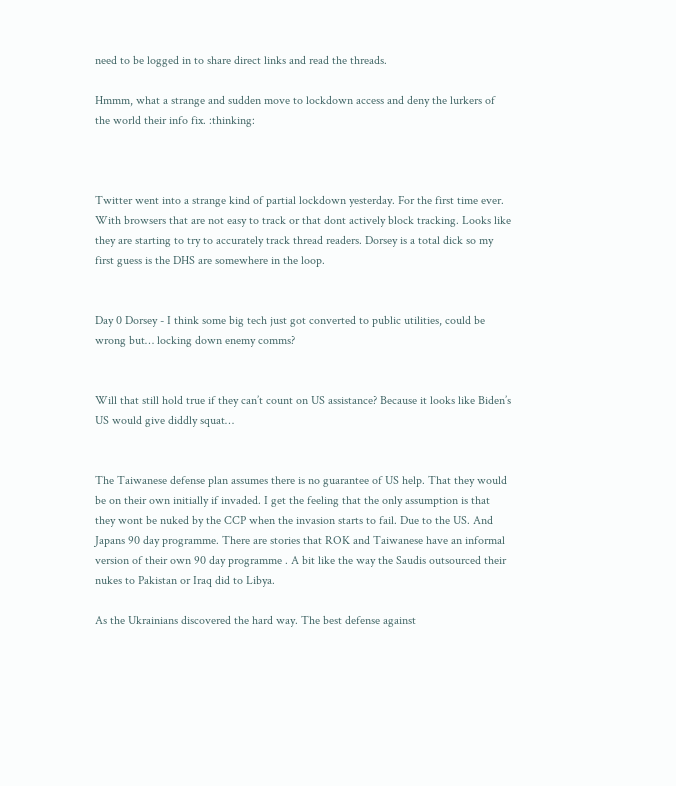need to be logged in to share direct links and read the threads.

Hmmm, what a strange and sudden move to lockdown access and deny the lurkers of the world their info fix. :thinking:



Twitter went into a strange kind of partial lockdown yesterday. For the first time ever. With browsers that are not easy to track or that dont actively block tracking. Looks like they are starting to try to accurately track thread readers. Dorsey is a total dick so my first guess is the DHS are somewhere in the loop.


Day 0 Dorsey - I think some big tech just got converted to public utilities, could be wrong but… locking down enemy comms?


Will that still hold true if they can’t count on US assistance? Because it looks like Biden’s US would give diddly squat…


The Taiwanese defense plan assumes there is no guarantee of US help. That they would be on their own initially if invaded. I get the feeling that the only assumption is that they wont be nuked by the CCP when the invasion starts to fail. Due to the US. And Japans 90 day programme. There are stories that ROK and Taiwanese have an informal version of their own 90 day programme . A bit like the way the Saudis outsourced their nukes to Pakistan or Iraq did to Libya.

As the Ukrainians discovered the hard way. The best defense against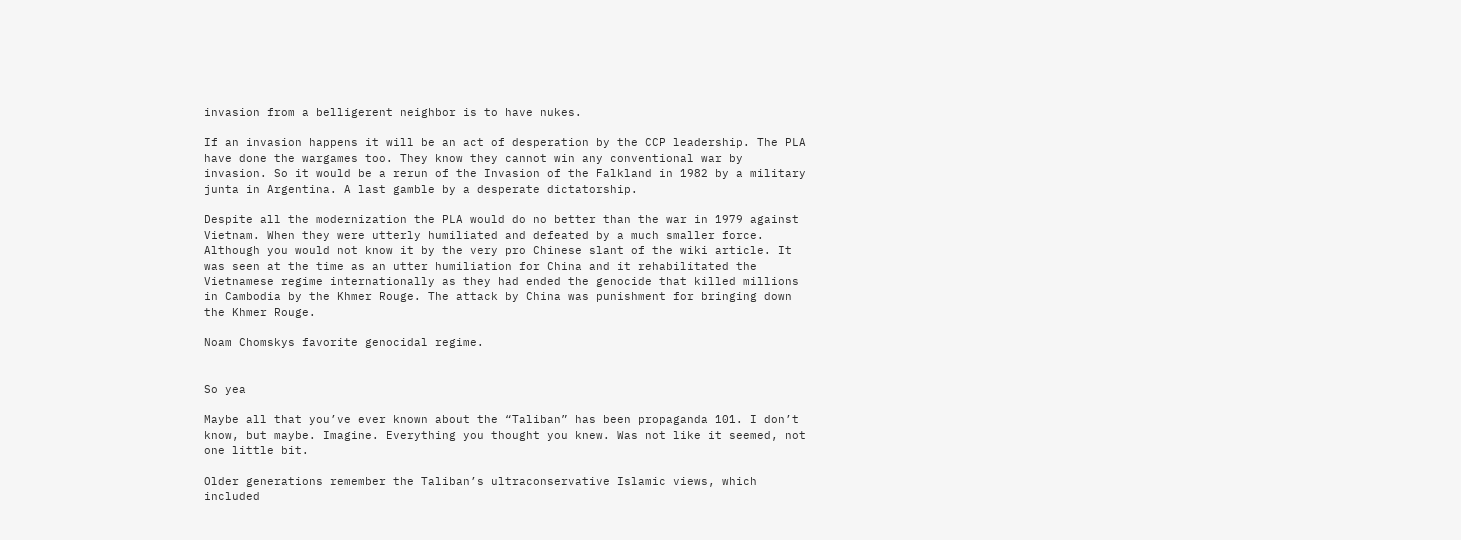invasion from a belligerent neighbor is to have nukes.

If an invasion happens it will be an act of desperation by the CCP leadership. The PLA have done the wargames too. They know they cannot win any conventional war by invasion. So it would be a rerun of the Invasion of the Falkland in 1982 by a military junta in Argentina. A last gamble by a desperate dictatorship.

Despite all the modernization the PLA would do no better than the war in 1979 against Vietnam. When they were utterly humiliated and defeated by a much smaller force. Although you would not know it by the very pro Chinese slant of the wiki article. It was seen at the time as an utter humiliation for China and it rehabilitated the Vietnamese regime internationally as they had ended the genocide that killed millions in Cambodia by the Khmer Rouge. The attack by China was punishment for bringing down the Khmer Rouge.

Noam Chomskys favorite genocidal regime.


So yea

Maybe all that you’ve ever known about the “Taliban” has been propaganda 101. I don’t know, but maybe. Imagine. Everything you thought you knew. Was not like it seemed, not one little bit.

Older generations remember the Taliban’s ultraconservative Islamic views, which included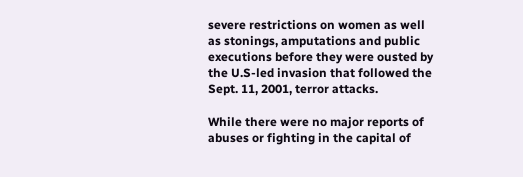severe restrictions on women as well as stonings, amputations and public executions before they were ousted by the U.S-led invasion that followed the Sept. 11, 2001, terror attacks.

While there were no major reports of abuses or fighting in the capital of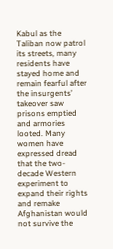Kabul as the Taliban now patrol its streets, many residents have stayed home and remain fearful after the insurgents’ takeover saw prisons emptied and armories looted. Many women have expressed dread that the two-decade Western experiment to expand their rights and remake Afghanistan would not survive the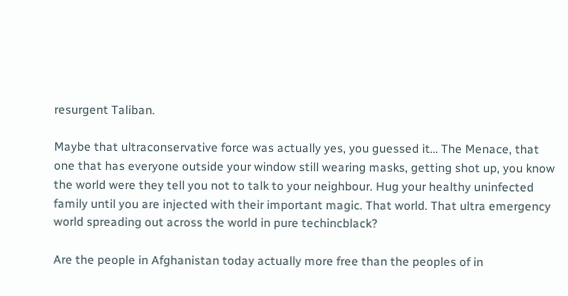resurgent Taliban.

Maybe that ultraconservative force was actually yes, you guessed it… The Menace, that one that has everyone outside your window still wearing masks, getting shot up, you know the world were they tell you not to talk to your neighbour. Hug your healthy uninfected family until you are injected with their important magic. That world. That ultra emergency world spreading out across the world in pure techincblack?

Are the people in Afghanistan today actually more free than the peoples of in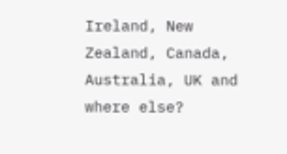Ireland, New Zealand, Canada, Australia, UK and where else?